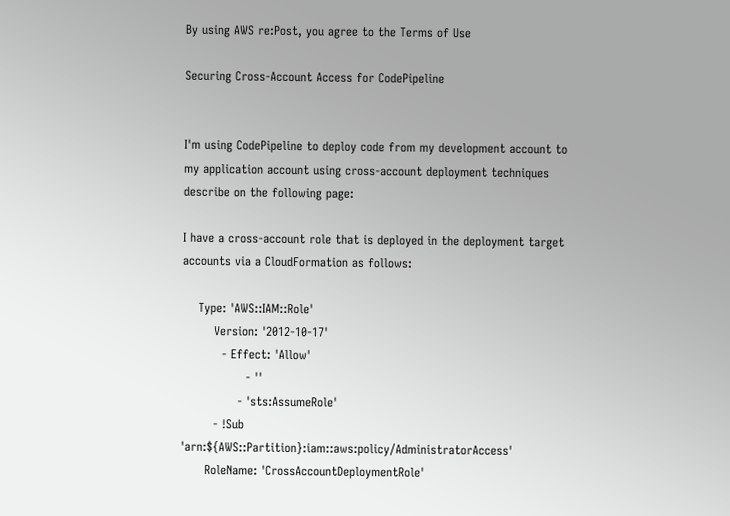By using AWS re:Post, you agree to the Terms of Use

Securing Cross-Account Access for CodePipeline


I'm using CodePipeline to deploy code from my development account to my application account using cross-account deployment techniques describe on the following page:

I have a cross-account role that is deployed in the deployment target accounts via a CloudFormation as follows:

    Type: 'AWS::IAM::Role'
        Version: '2012-10-17'
          - Effect: 'Allow'
                - ''
              - 'sts:AssumeRole'
        - !Sub 'arn:${AWS::Partition}:iam::aws:policy/AdministratorAccess'
      RoleName: 'CrossAccountDeploymentRole'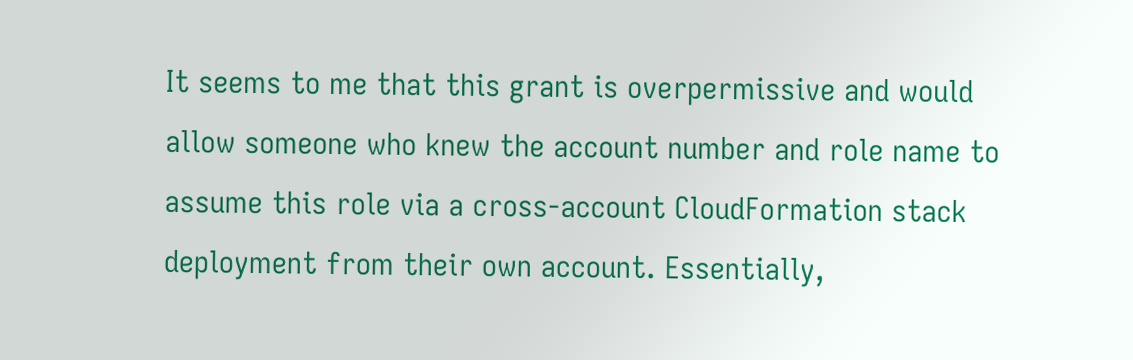It seems to me that this grant is overpermissive and would allow someone who knew the account number and role name to assume this role via a cross-account CloudFormation stack deployment from their own account. Essentially,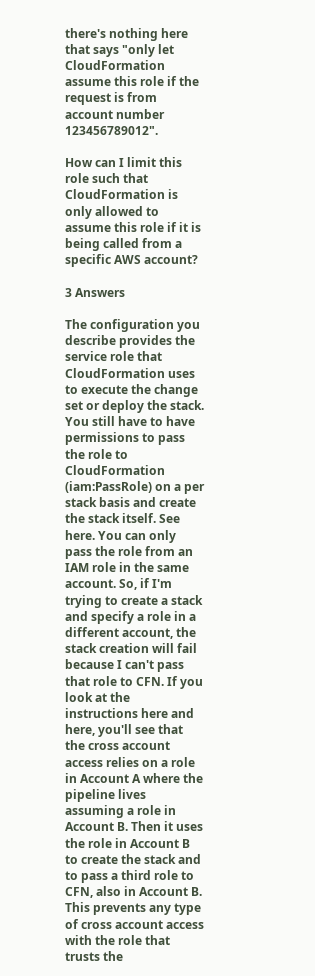there's nothing here that says "only let CloudFormation assume this role if the request is from account number 123456789012".

How can I limit this role such that CloudFormation is only allowed to assume this role if it is being called from a specific AWS account?

3 Answers

The configuration you describe provides the service role that CloudFormation uses to execute the change set or deploy the stack. You still have to have permissions to pass the role to CloudFormation (iam:PassRole) on a per stack basis and create the stack itself. See here. You can only pass the role from an IAM role in the same account. So, if I'm trying to create a stack and specify a role in a different account, the stack creation will fail because I can't pass that role to CFN. If you look at the instructions here and here, you'll see that the cross account access relies on a role in Account A where the pipeline lives assuming a role in Account B. Then it uses the role in Account B to create the stack and to pass a third role to CFN, also in Account B. This prevents any type of cross account access with the role that trusts the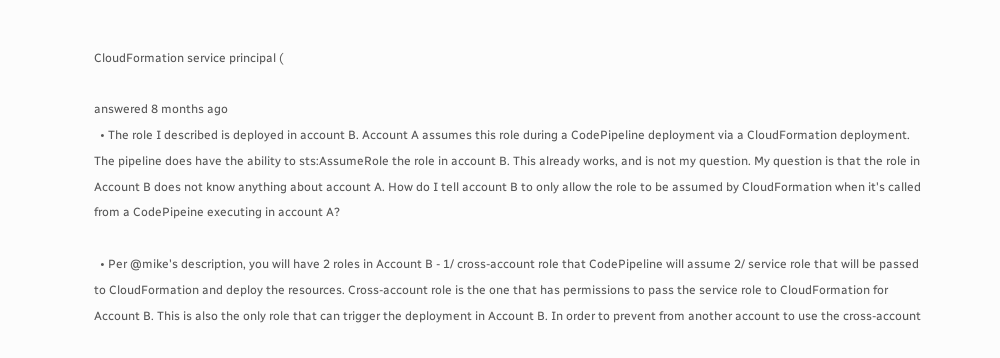CloudFormation service principal (

answered 8 months ago
  • The role I described is deployed in account B. Account A assumes this role during a CodePipeline deployment via a CloudFormation deployment. The pipeline does have the ability to sts:AssumeRole the role in account B. This already works, and is not my question. My question is that the role in Account B does not know anything about account A. How do I tell account B to only allow the role to be assumed by CloudFormation when it's called from a CodePipeine executing in account A?

  • Per @mike's description, you will have 2 roles in Account B - 1/ cross-account role that CodePipeline will assume 2/ service role that will be passed to CloudFormation and deploy the resources. Cross-account role is the one that has permissions to pass the service role to CloudFormation for Account B. This is also the only role that can trigger the deployment in Account B. In order to prevent from another account to use the cross-account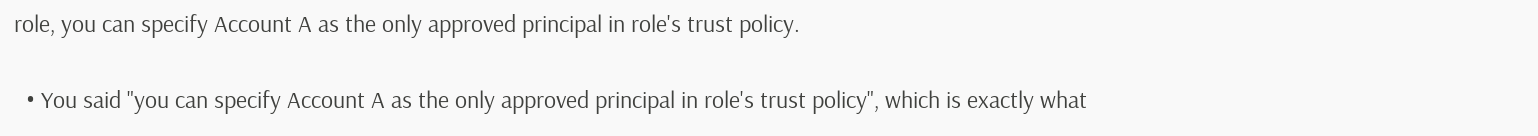role, you can specify Account A as the only approved principal in role's trust policy.

  • You said "you can specify Account A as the only approved principal in role's trust policy", which is exactly what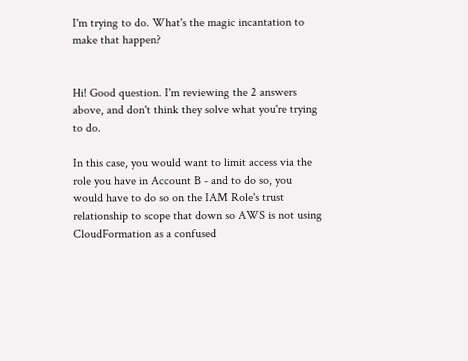I'm trying to do. What's the magic incantation to make that happen?


Hi! Good question. I'm reviewing the 2 answers above, and don't think they solve what you're trying to do.

In this case, you would want to limit access via the role you have in Account B - and to do so, you would have to do so on the IAM Role's trust relationship to scope that down so AWS is not using CloudFormation as a confused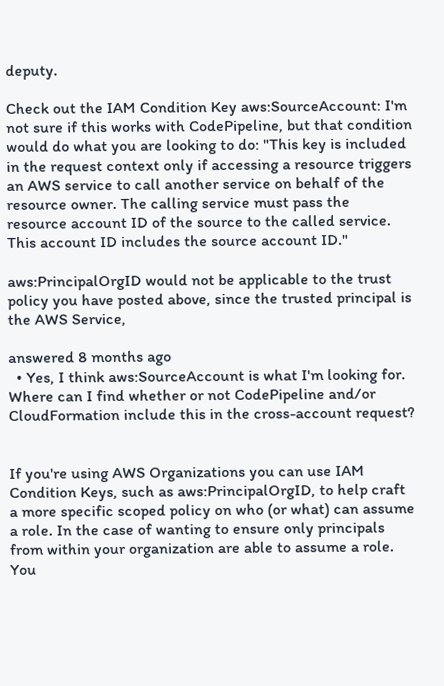deputy.

Check out the IAM Condition Key aws:SourceAccount: I'm not sure if this works with CodePipeline, but that condition would do what you are looking to do: "This key is included in the request context only if accessing a resource triggers an AWS service to call another service on behalf of the resource owner. The calling service must pass the resource account ID of the source to the called service. This account ID includes the source account ID."

aws:PrincipalOrgID would not be applicable to the trust policy you have posted above, since the trusted principal is the AWS Service,

answered 8 months ago
  • Yes, I think aws:SourceAccount is what I'm looking for. Where can I find whether or not CodePipeline and/or CloudFormation include this in the cross-account request?


If you're using AWS Organizations you can use IAM Condition Keys, such as aws:PrincipalOrgID, to help craft a more specific scoped policy on who (or what) can assume a role. In the case of wanting to ensure only principals from within your organization are able to assume a role. You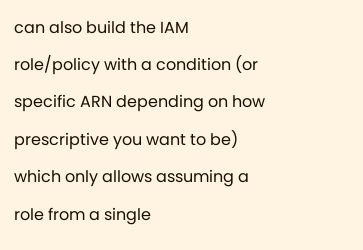can also build the IAM role/policy with a condition (or specific ARN depending on how prescriptive you want to be) which only allows assuming a role from a single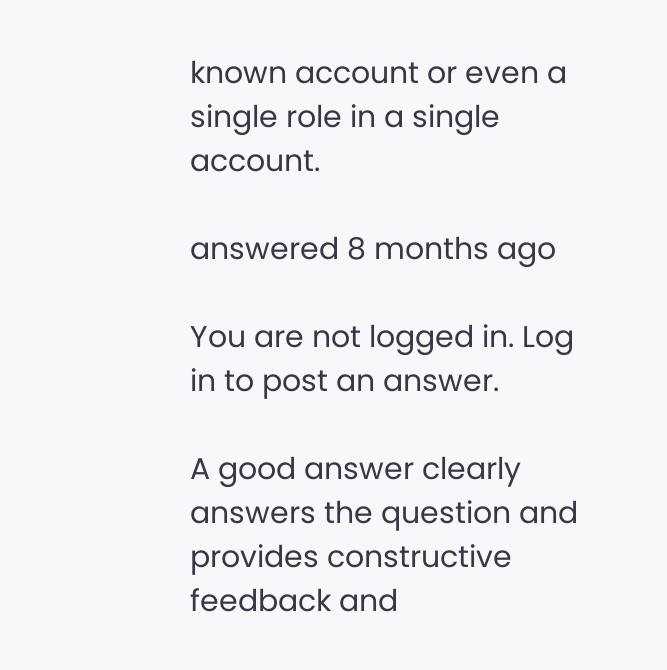known account or even a single role in a single account.

answered 8 months ago

You are not logged in. Log in to post an answer.

A good answer clearly answers the question and provides constructive feedback and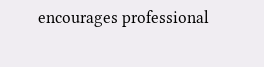encourages professional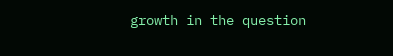growth in the question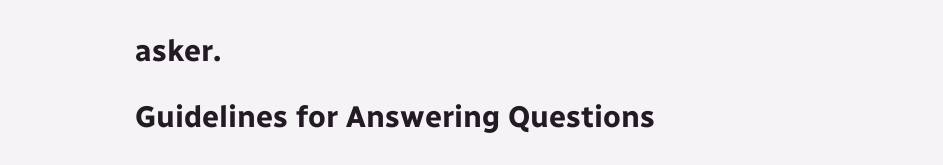asker.

Guidelines for Answering Questions